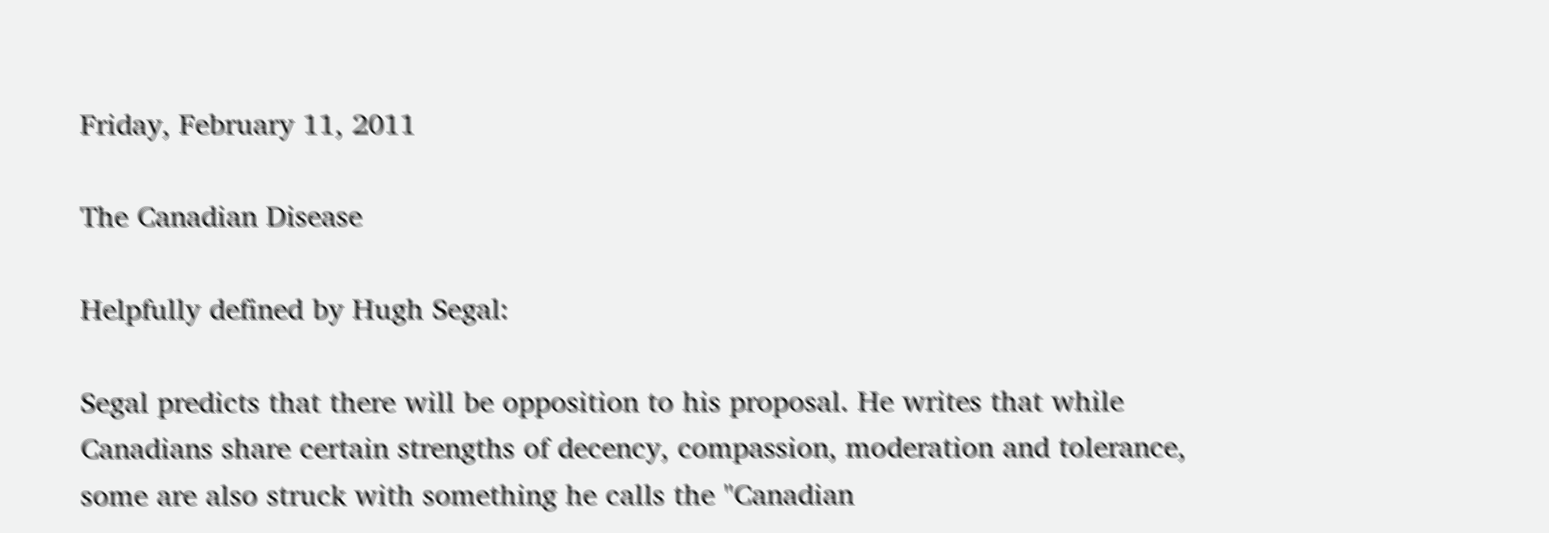Friday, February 11, 2011

The Canadian Disease

Helpfully defined by Hugh Segal:

Segal predicts that there will be opposition to his proposal. He writes that while Canadians share certain strengths of decency, compassion, moderation and tolerance, some are also struck with something he calls the "Canadian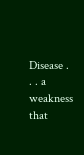Disease . . . a weakness that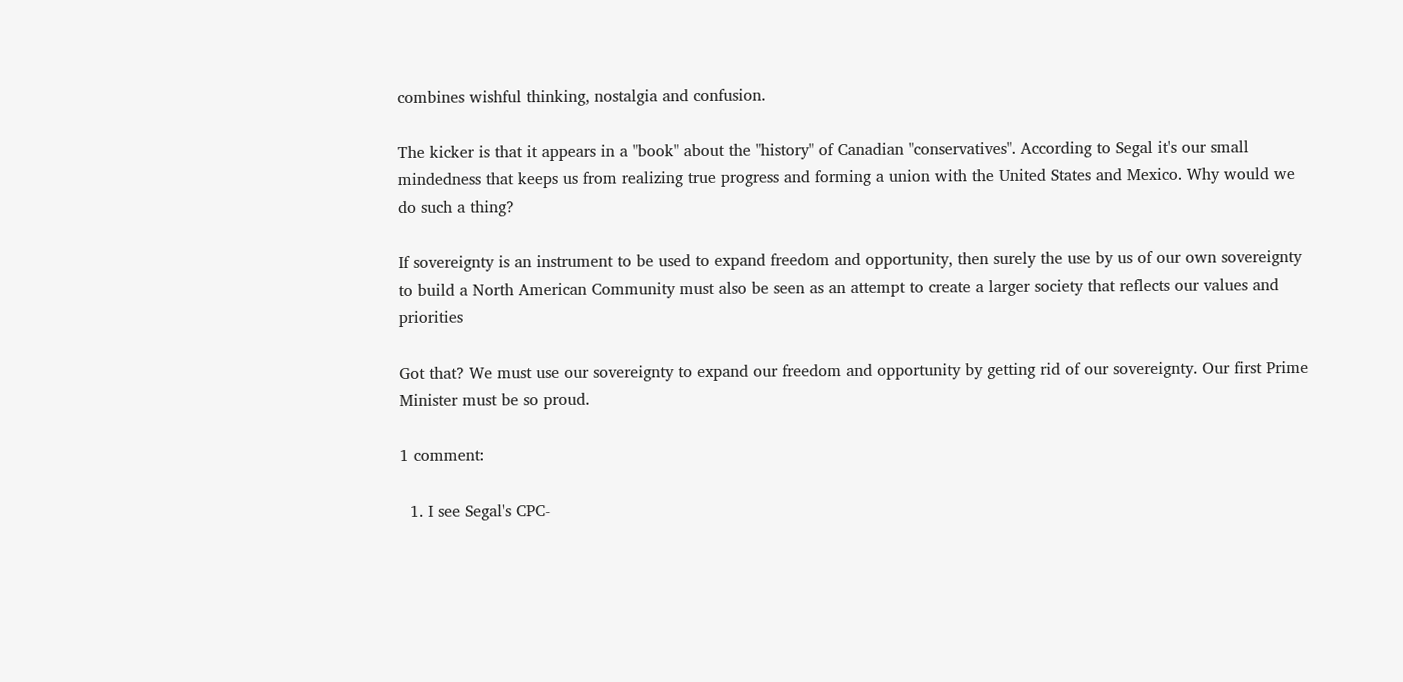combines wishful thinking, nostalgia and confusion.

The kicker is that it appears in a "book" about the "history" of Canadian "conservatives". According to Segal it's our small mindedness that keeps us from realizing true progress and forming a union with the United States and Mexico. Why would we do such a thing?

If sovereignty is an instrument to be used to expand freedom and opportunity, then surely the use by us of our own sovereignty to build a North American Community must also be seen as an attempt to create a larger society that reflects our values and priorities

Got that? We must use our sovereignty to expand our freedom and opportunity by getting rid of our sovereignty. Our first Prime Minister must be so proud.

1 comment:

  1. I see Segal's CPC-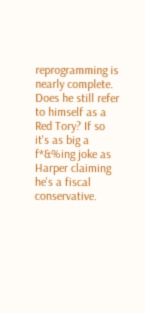reprogramming is nearly complete. Does he still refer to himself as a Red Tory? If so it's as big a f*&%ing joke as Harper claiming he's a fiscal conservative.